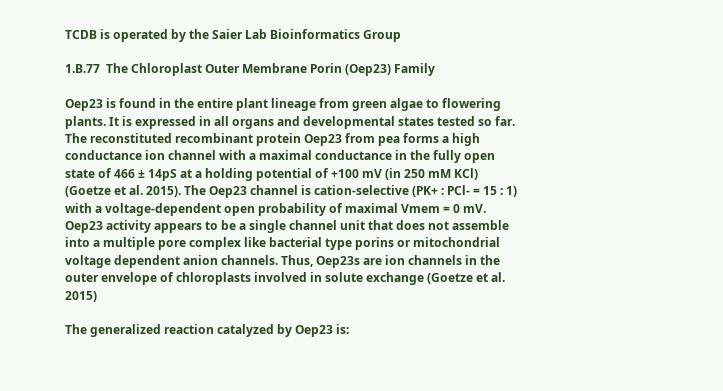TCDB is operated by the Saier Lab Bioinformatics Group

1.B.77  The Chloroplast Outer Membrane Porin (Oep23) Family

Oep23 is found in the entire plant lineage from green algae to flowering plants. It is expressed in all organs and developmental states tested so far. The reconstituted recombinant protein Oep23 from pea forms a high conductance ion channel with a maximal conductance in the fully open state of 466 ± 14pS at a holding potential of +100 mV (in 250 mM KCl) (Goetze et al. 2015). The Oep23 channel is cation-selective (PK+ : PCl- = 15 : 1) with a voltage-dependent open probability of maximal Vmem = 0 mV. Oep23 activity appears to be a single channel unit that does not assemble into a multiple pore complex like bacterial type porins or mitochondrial voltage dependent anion channels. Thus, Oep23s are ion channels in the outer envelope of chloroplasts involved in solute exchange (Goetze et al. 2015)

The generalized reaction catalyzed by Oep23 is: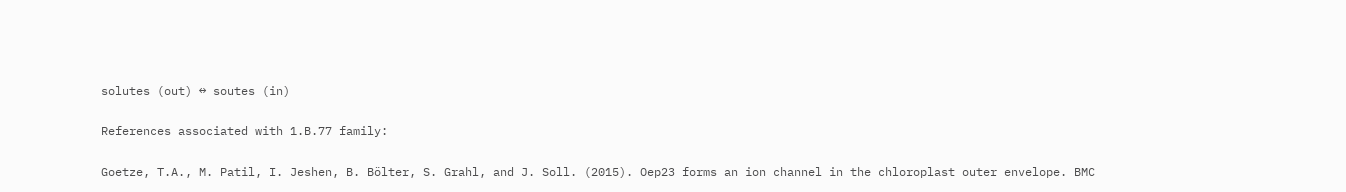solutes (out) ↔ soutes (in)

References associated with 1.B.77 family:

Goetze, T.A., M. Patil, I. Jeshen, B. Bölter, S. Grahl, and J. Soll. (2015). Oep23 forms an ion channel in the chloroplast outer envelope. BMC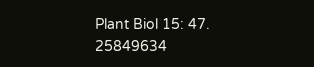Plant Biol 15: 47. 25849634